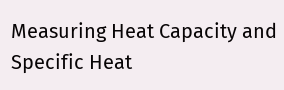Measuring Heat Capacity and Specific Heat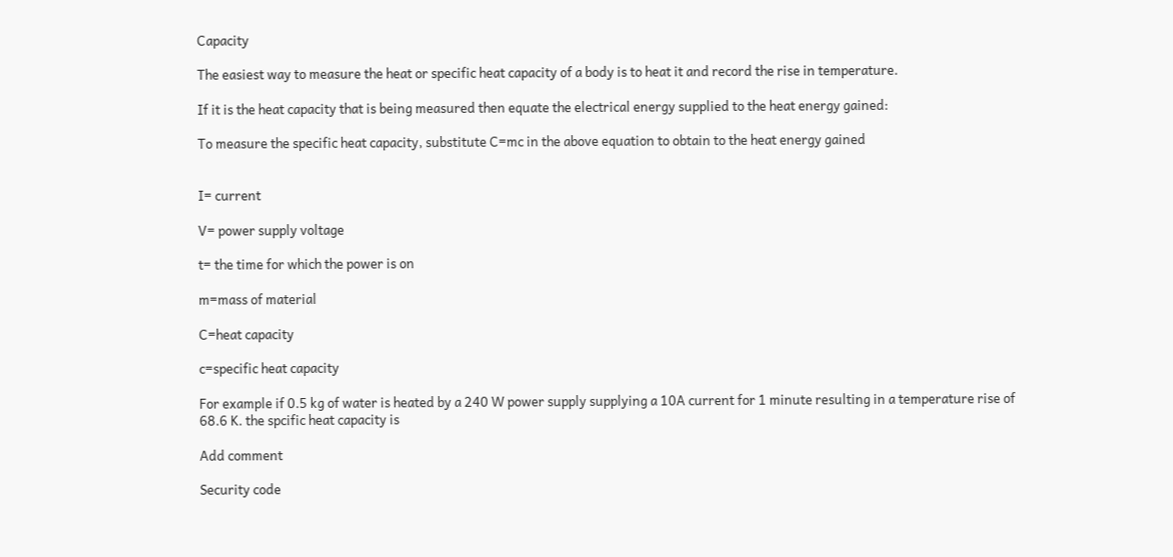Capacity

The easiest way to measure the heat or specific heat capacity of a body is to heat it and record the rise in temperature.

If it is the heat capacity that is being measured then equate the electrical energy supplied to the heat energy gained:

To measure the specific heat capacity, substitute C=mc in the above equation to obtain to the heat energy gained


I= current

V= power supply voltage

t= the time for which the power is on

m=mass of material

C=heat capacity

c=specific heat capacity

For example if 0.5 kg of water is heated by a 240 W power supply supplying a 10A current for 1 minute resulting in a temperature rise of 68.6 K. the spcific heat capacity is

Add comment

Security code